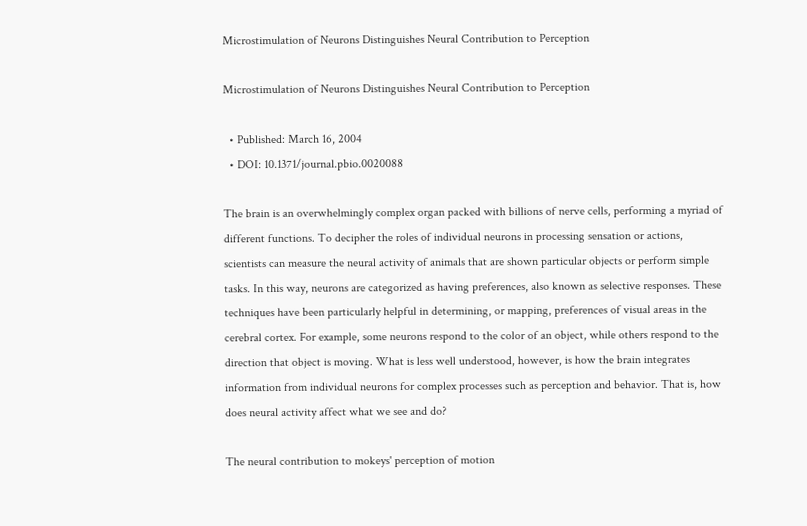Microstimulation of Neurons Distinguishes Neural Contribution to Perception

Microstimulation of Neurons Distinguishes Neural Contribution to Perception

  • Published: March 16, 2004
  • DOI: 10.1371/journal.pbio.0020088

The brain is an overwhelmingly complex organ packed with billions of nerve cells, performing a myriad of different functions. To decipher the roles of individual neurons in processing sensation or actions, scientists can measure the neural activity of animals that are shown particular objects or perform simple tasks. In this way, neurons are categorized as having preferences, also known as selective responses. These techniques have been particularly helpful in determining, or mapping, preferences of visual areas in the cerebral cortex. For example, some neurons respond to the color of an object, while others respond to the direction that object is moving. What is less well understood, however, is how the brain integrates information from individual neurons for complex processes such as perception and behavior. That is, how does neural activity affect what we see and do?

The neural contribution to mokeys' perception of motion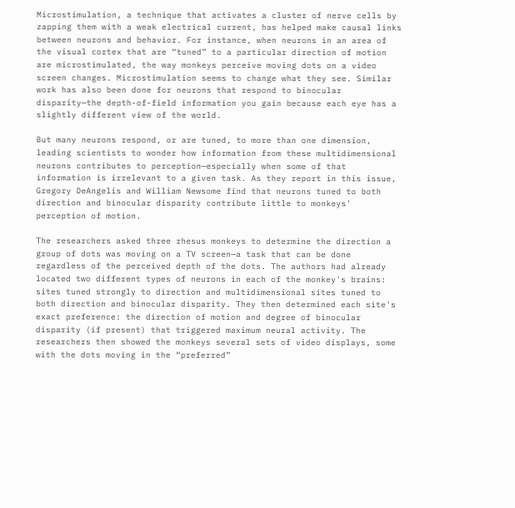Microstimulation, a technique that activates a cluster of nerve cells by zapping them with a weak electrical current, has helped make causal links between neurons and behavior. For instance, when neurons in an area of the visual cortex that are “tuned” to a particular direction of motion are microstimulated, the way monkeys perceive moving dots on a video screen changes. Microstimulation seems to change what they see. Similar work has also been done for neurons that respond to binocular disparity—the depth-of-field information you gain because each eye has a slightly different view of the world.

But many neurons respond, or are tuned, to more than one dimension, leading scientists to wonder how information from these multidimensional neurons contributes to perception—especially when some of that information is irrelevant to a given task. As they report in this issue, Gregory DeAngelis and William Newsome find that neurons tuned to both direction and binocular disparity contribute little to monkeys' perception of motion.

The researchers asked three rhesus monkeys to determine the direction a group of dots was moving on a TV screen—a task that can be done regardless of the perceived depth of the dots. The authors had already located two different types of neurons in each of the monkey's brains: sites tuned strongly to direction and multidimensional sites tuned to both direction and binocular disparity. They then determined each site's exact preference: the direction of motion and degree of binocular disparity (if present) that triggered maximum neural activity. The researchers then showed the monkeys several sets of video displays, some with the dots moving in the “preferred”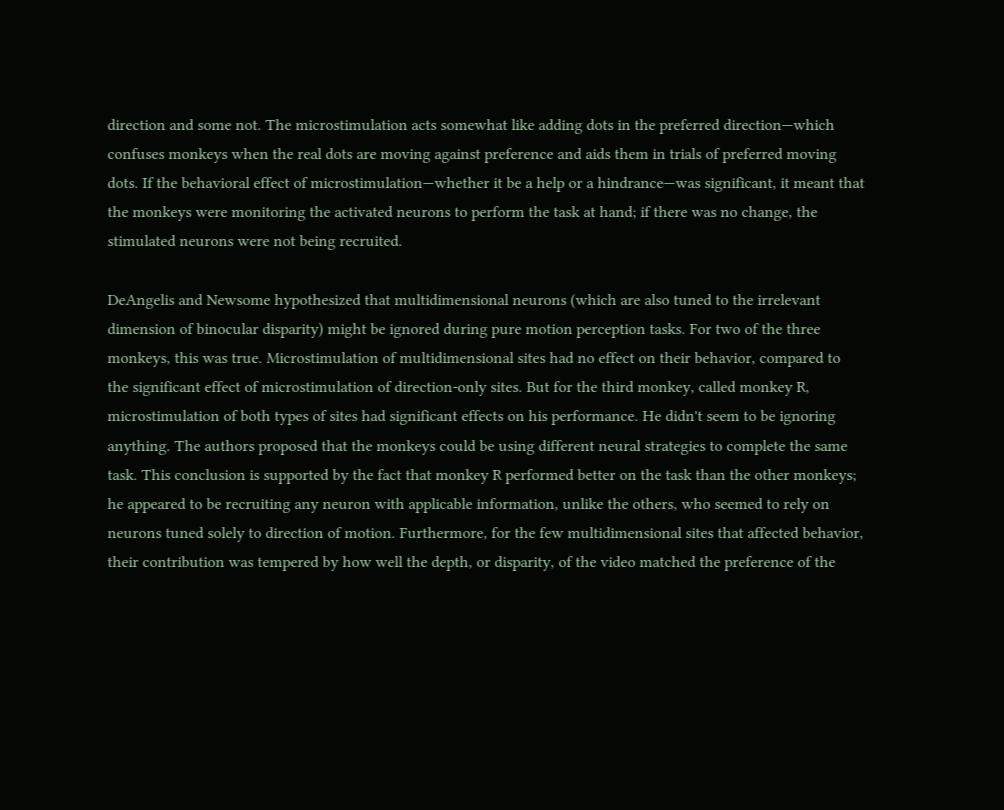direction and some not. The microstimulation acts somewhat like adding dots in the preferred direction—which confuses monkeys when the real dots are moving against preference and aids them in trials of preferred moving dots. If the behavioral effect of microstimulation—whether it be a help or a hindrance—was significant, it meant that the monkeys were monitoring the activated neurons to perform the task at hand; if there was no change, the stimulated neurons were not being recruited.

DeAngelis and Newsome hypothesized that multidimensional neurons (which are also tuned to the irrelevant dimension of binocular disparity) might be ignored during pure motion perception tasks. For two of the three monkeys, this was true. Microstimulation of multidimensional sites had no effect on their behavior, compared to the significant effect of microstimulation of direction-only sites. But for the third monkey, called monkey R, microstimulation of both types of sites had significant effects on his performance. He didn't seem to be ignoring anything. The authors proposed that the monkeys could be using different neural strategies to complete the same task. This conclusion is supported by the fact that monkey R performed better on the task than the other monkeys; he appeared to be recruiting any neuron with applicable information, unlike the others, who seemed to rely on neurons tuned solely to direction of motion. Furthermore, for the few multidimensional sites that affected behavior, their contribution was tempered by how well the depth, or disparity, of the video matched the preference of the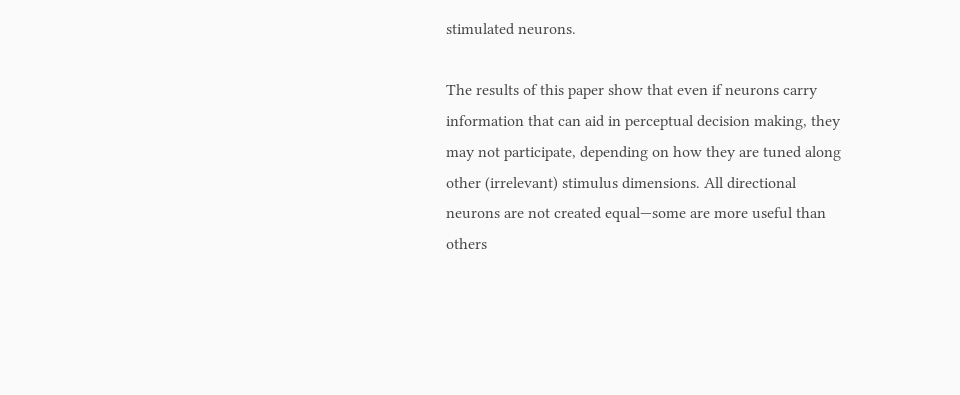stimulated neurons.

The results of this paper show that even if neurons carry information that can aid in perceptual decision making, they may not participate, depending on how they are tuned along other (irrelevant) stimulus dimensions. All directional neurons are not created equal—some are more useful than others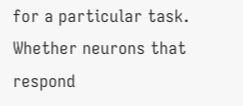for a particular task. Whether neurons that respond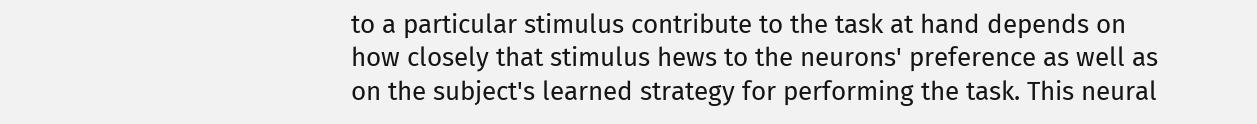to a particular stimulus contribute to the task at hand depends on how closely that stimulus hews to the neurons' preference as well as on the subject's learned strategy for performing the task. This neural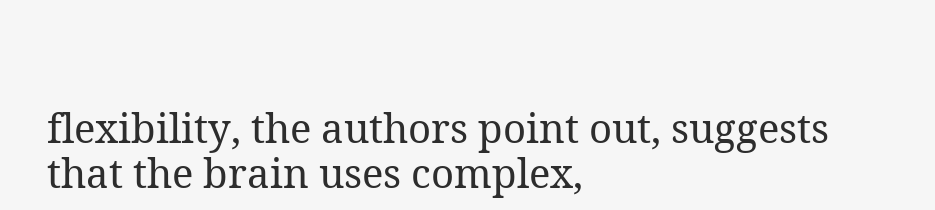flexibility, the authors point out, suggests that the brain uses complex,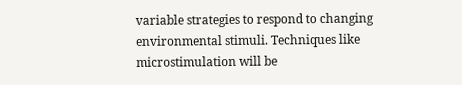variable strategies to respond to changing environmental stimuli. Techniques like microstimulation will be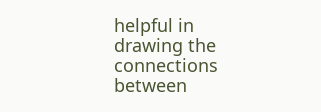helpful in drawing the connections between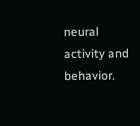neural activity and behavior.